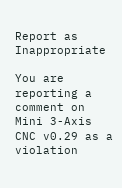Report as Inappropriate

You are reporting a comment on Mini 3-Axis CNC v0.29 as a violation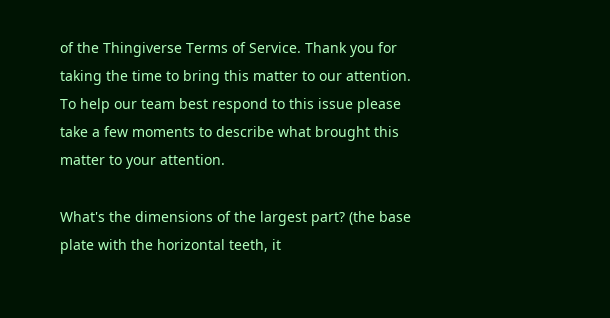of the Thingiverse Terms of Service. Thank you for taking the time to bring this matter to our attention. To help our team best respond to this issue please take a few moments to describe what brought this matter to your attention.

What's the dimensions of the largest part? (the base plate with the horizontal teeth, it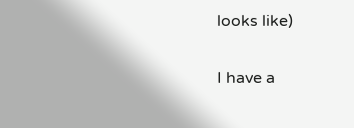looks like)

I have a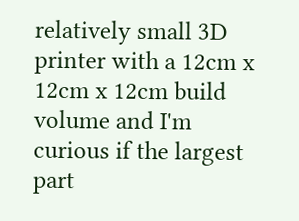relatively small 3D printer with a 12cm x 12cm x 12cm build volume and I'm curious if the largest part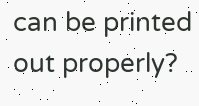can be printed out properly?